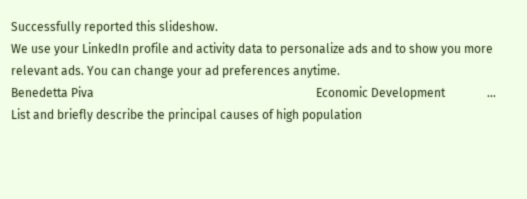Successfully reported this slideshow.
We use your LinkedIn profile and activity data to personalize ads and to show you more relevant ads. You can change your ad preferences anytime.
Benedetta Piva                                                                          Economic Development              ...
List and briefly describe the principal causes of high population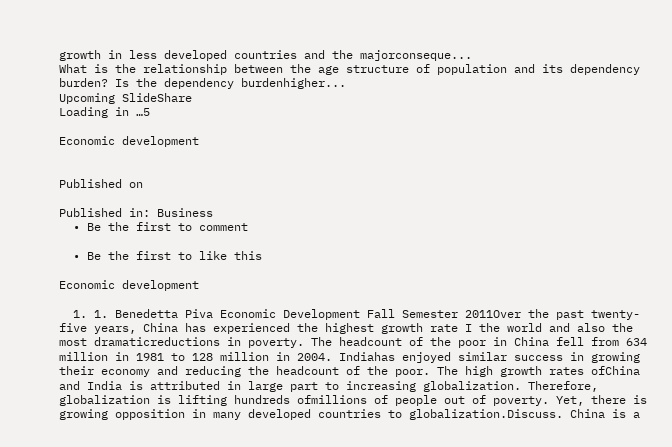growth in less developed countries and the majorconseque...
What is the relationship between the age structure of population and its dependency burden? Is the dependency burdenhigher...
Upcoming SlideShare
Loading in …5

Economic development


Published on

Published in: Business
  • Be the first to comment

  • Be the first to like this

Economic development

  1. 1. Benedetta Piva Economic Development Fall Semester 2011Over the past twenty-five years, China has experienced the highest growth rate I the world and also the most dramaticreductions in poverty. The headcount of the poor in China fell from 634 million in 1981 to 128 million in 2004. Indiahas enjoyed similar success in growing their economy and reducing the headcount of the poor. The high growth rates ofChina and India is attributed in large part to increasing globalization. Therefore, globalization is lifting hundreds ofmillions of people out of poverty. Yet, there is growing opposition in many developed countries to globalization.Discuss. China is a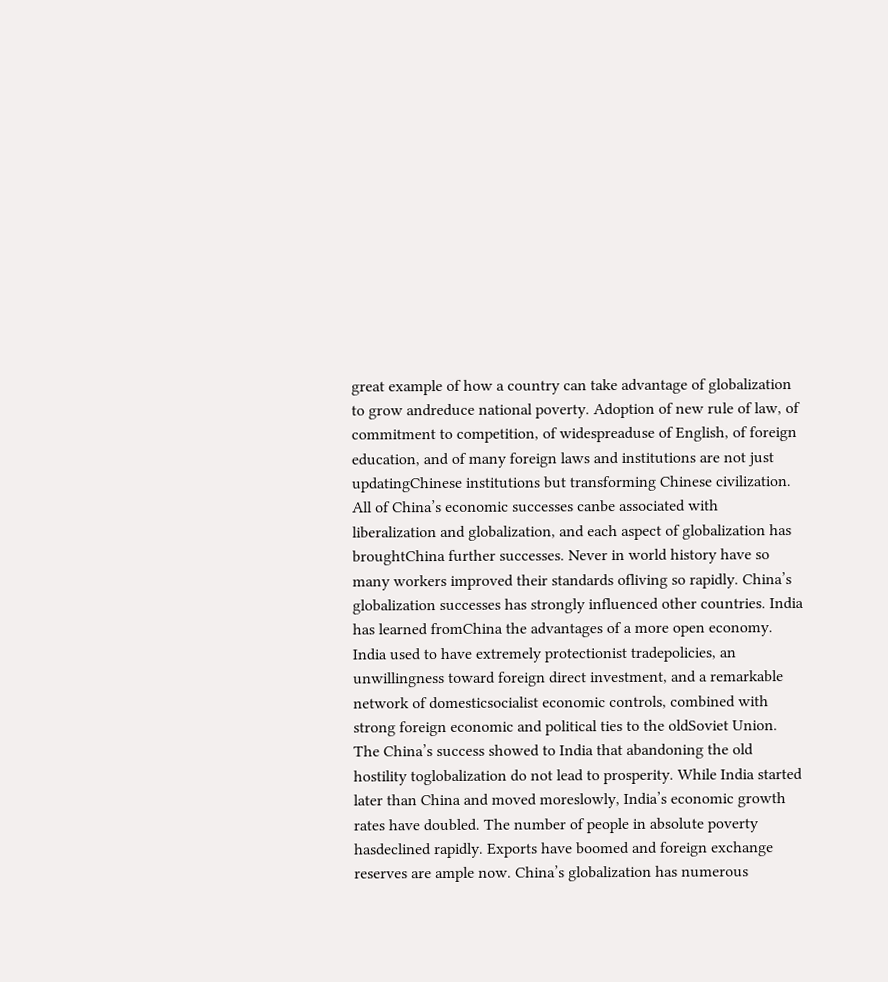great example of how a country can take advantage of globalization to grow andreduce national poverty. Adoption of new rule of law, of commitment to competition, of widespreaduse of English, of foreign education, and of many foreign laws and institutions are not just updatingChinese institutions but transforming Chinese civilization. All of China’s economic successes canbe associated with liberalization and globalization, and each aspect of globalization has broughtChina further successes. Never in world history have so many workers improved their standards ofliving so rapidly. China’s globalization successes has strongly influenced other countries. India has learned fromChina the advantages of a more open economy. India used to have extremely protectionist tradepolicies, an unwillingness toward foreign direct investment, and a remarkable network of domesticsocialist economic controls, combined with strong foreign economic and political ties to the oldSoviet Union. The China’s success showed to India that abandoning the old hostility toglobalization do not lead to prosperity. While India started later than China and moved moreslowly, India’s economic growth rates have doubled. The number of people in absolute poverty hasdeclined rapidly. Exports have boomed and foreign exchange reserves are ample now. China’s globalization has numerous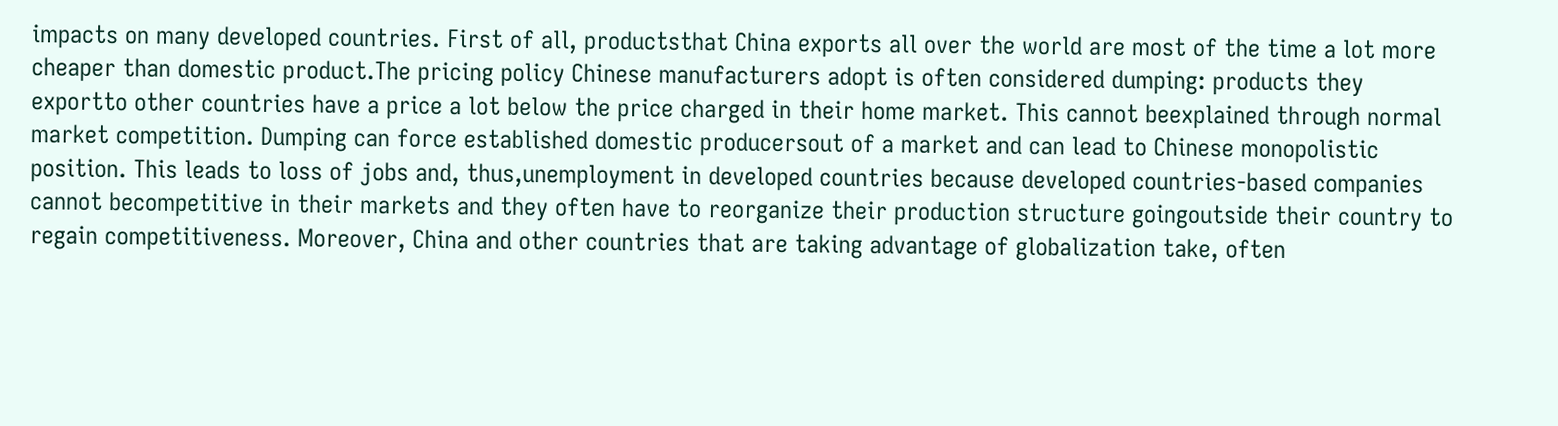impacts on many developed countries. First of all, productsthat China exports all over the world are most of the time a lot more cheaper than domestic product.The pricing policy Chinese manufacturers adopt is often considered dumping: products they exportto other countries have a price a lot below the price charged in their home market. This cannot beexplained through normal market competition. Dumping can force established domestic producersout of a market and can lead to Chinese monopolistic position. This leads to loss of jobs and, thus,unemployment in developed countries because developed countries-based companies cannot becompetitive in their markets and they often have to reorganize their production structure goingoutside their country to regain competitiveness. Moreover, China and other countries that are taking advantage of globalization take, often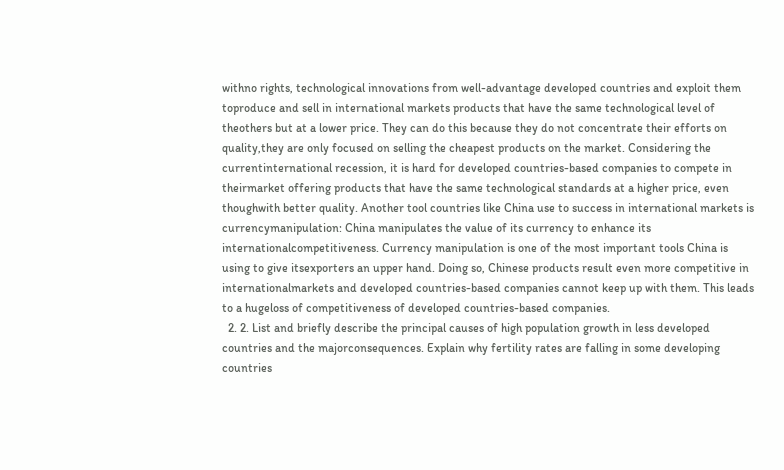withno rights, technological innovations from well-advantage developed countries and exploit them toproduce and sell in international markets products that have the same technological level of theothers but at a lower price. They can do this because they do not concentrate their efforts on quality,they are only focused on selling the cheapest products on the market. Considering the currentinternational recession, it is hard for developed countries-based companies to compete in theirmarket offering products that have the same technological standards at a higher price, even thoughwith better quality. Another tool countries like China use to success in international markets is currencymanipulation: China manipulates the value of its currency to enhance its internationalcompetitiveness. Currency manipulation is one of the most important tools China is using to give itsexporters an upper hand. Doing so, Chinese products result even more competitive in internationalmarkets and developed countries-based companies cannot keep up with them. This leads to a hugeloss of competitiveness of developed countries-based companies.
  2. 2. List and briefly describe the principal causes of high population growth in less developed countries and the majorconsequences. Explain why fertility rates are falling in some developing countries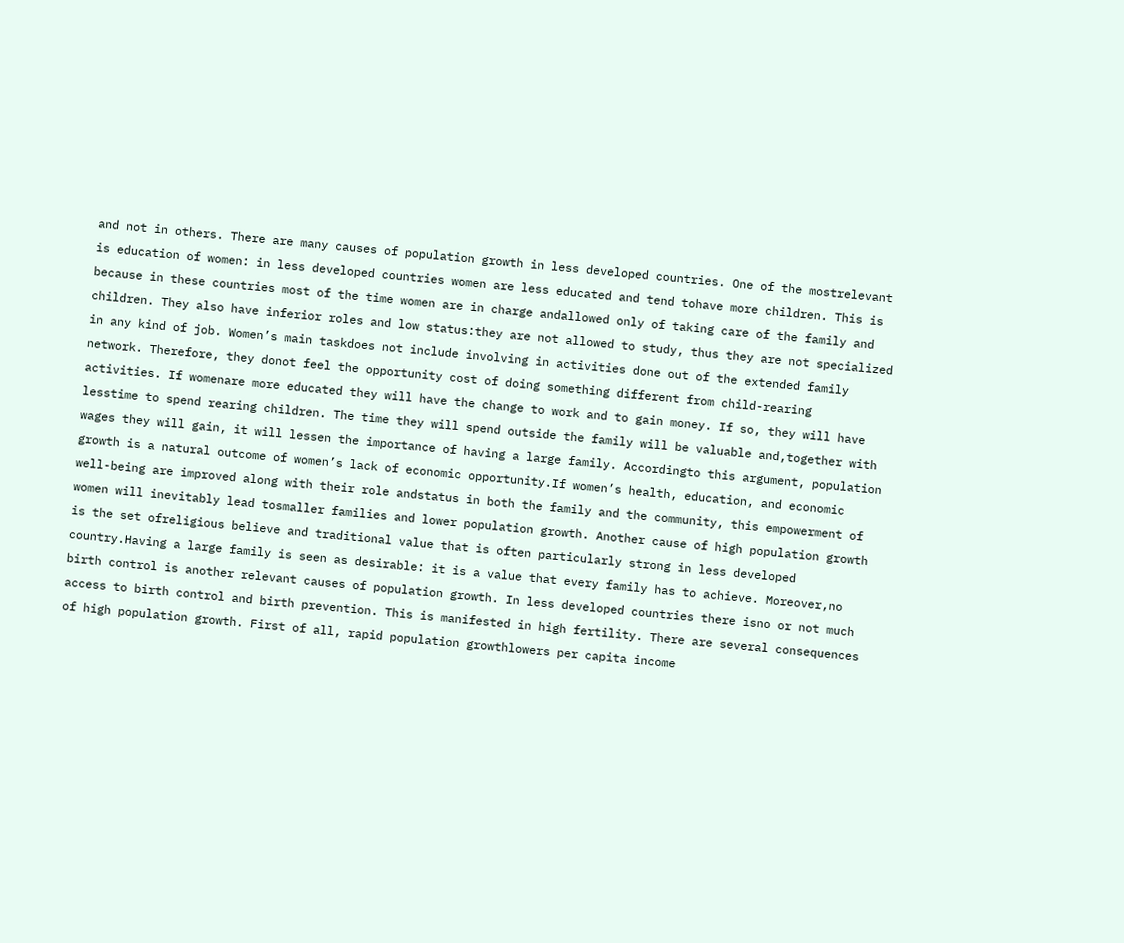and not in others. There are many causes of population growth in less developed countries. One of the mostrelevant is education of women: in less developed countries women are less educated and tend tohave more children. This is because in these countries most of the time women are in charge andallowed only of taking care of the family and children. They also have inferior roles and low status:they are not allowed to study, thus they are not specialized in any kind of job. Women’s main taskdoes not include involving in activities done out of the extended family network. Therefore, they donot feel the opportunity cost of doing something different from child-rearing activities. If womenare more educated they will have the change to work and to gain money. If so, they will have lesstime to spend rearing children. The time they will spend outside the family will be valuable and,together with wages they will gain, it will lessen the importance of having a large family. Accordingto this argument, population growth is a natural outcome of women’s lack of economic opportunity.If women’s health, education, and economic well-being are improved along with their role andstatus in both the family and the community, this empowerment of women will inevitably lead tosmaller families and lower population growth. Another cause of high population growth is the set ofreligious believe and traditional value that is often particularly strong in less developed country.Having a large family is seen as desirable: it is a value that every family has to achieve. Moreover,no birth control is another relevant causes of population growth. In less developed countries there isno or not much access to birth control and birth prevention. This is manifested in high fertility. There are several consequences of high population growth. First of all, rapid population growthlowers per capita income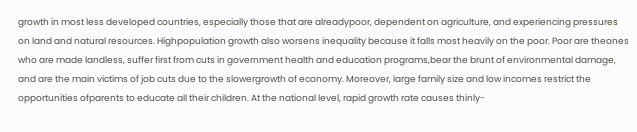growth in most less developed countries, especially those that are alreadypoor, dependent on agriculture, and experiencing pressures on land and natural resources. Highpopulation growth also worsens inequality because it falls most heavily on the poor. Poor are theones who are made landless, suffer first from cuts in government health and education programs,bear the brunt of environmental damage, and are the main victims of job cuts due to the slowergrowth of economy. Moreover, large family size and low incomes restrict the opportunities ofparents to educate all their children. At the national level, rapid growth rate causes thinly-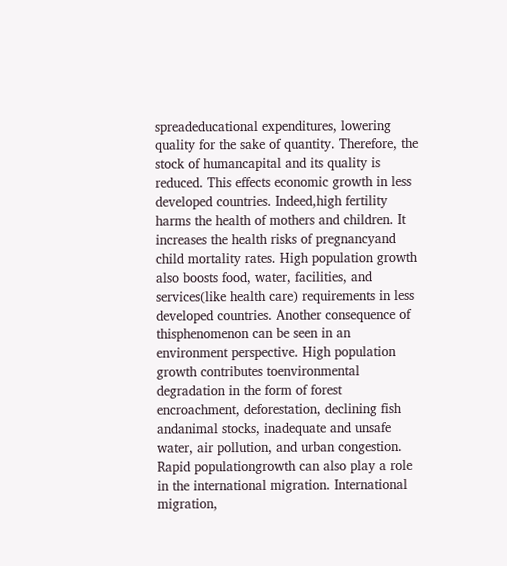spreadeducational expenditures, lowering quality for the sake of quantity. Therefore, the stock of humancapital and its quality is reduced. This effects economic growth in less developed countries. Indeed,high fertility harms the health of mothers and children. It increases the health risks of pregnancyand child mortality rates. High population growth also boosts food, water, facilities, and services(like health care) requirements in less developed countries. Another consequence of thisphenomenon can be seen in an environment perspective. High population growth contributes toenvironmental degradation in the form of forest encroachment, deforestation, declining fish andanimal stocks, inadequate and unsafe water, air pollution, and urban congestion. Rapid populationgrowth can also play a role in the international migration. International migration,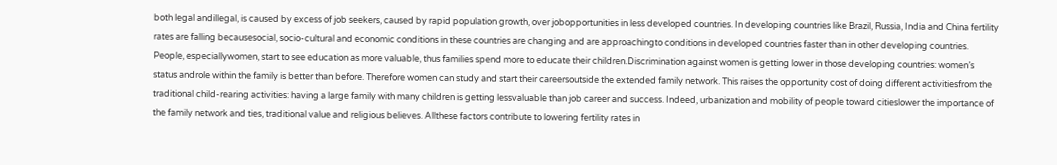both legal andillegal, is caused by excess of job seekers, caused by rapid population growth, over jobopportunities in less developed countries. In developing countries like Brazil, Russia, India and China fertility rates are falling becausesocial, socio-cultural and economic conditions in these countries are changing and are approachingto conditions in developed countries faster than in other developing countries. People, especiallywomen, start to see education as more valuable, thus families spend more to educate their children.Discrimination against women is getting lower in those developing countries: women’s status androle within the family is better than before. Therefore women can study and start their careersoutside the extended family network. This raises the opportunity cost of doing different activitiesfrom the traditional child-rearing activities: having a large family with many children is getting lessvaluable than job career and success. Indeed, urbanization and mobility of people toward citieslower the importance of the family network and ties, traditional value and religious believes. Allthese factors contribute to lowering fertility rates in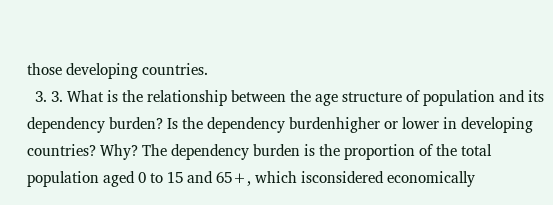those developing countries.
  3. 3. What is the relationship between the age structure of population and its dependency burden? Is the dependency burdenhigher or lower in developing countries? Why? The dependency burden is the proportion of the total population aged 0 to 15 and 65+, which isconsidered economically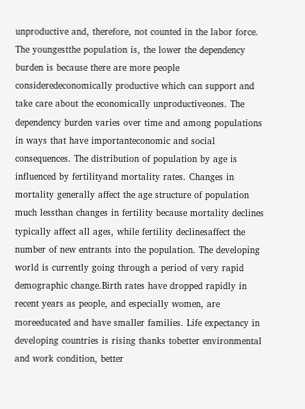unproductive and, therefore, not counted in the labor force. The youngestthe population is, the lower the dependency burden is because there are more people consideredeconomically productive which can support and take care about the economically unproductiveones. The dependency burden varies over time and among populations in ways that have importanteconomic and social consequences. The distribution of population by age is influenced by fertilityand mortality rates. Changes in mortality generally affect the age structure of population much lessthan changes in fertility because mortality declines typically affect all ages, while fertility declinesaffect the number of new entrants into the population. The developing world is currently going through a period of very rapid demographic change.Birth rates have dropped rapidly in recent years as people, and especially women, are moreeducated and have smaller families. Life expectancy in developing countries is rising thanks tobetter environmental and work condition, better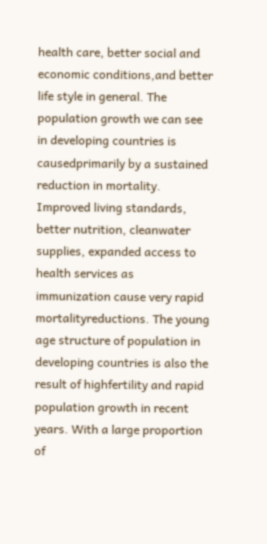health care, better social and economic conditions,and better life style in general. The population growth we can see in developing countries is causedprimarily by a sustained reduction in mortality. Improved living standards, better nutrition, cleanwater supplies, expanded access to health services as immunization cause very rapid mortalityreductions. The young age structure of population in developing countries is also the result of highfertility and rapid population growth in recent years. With a large proportion of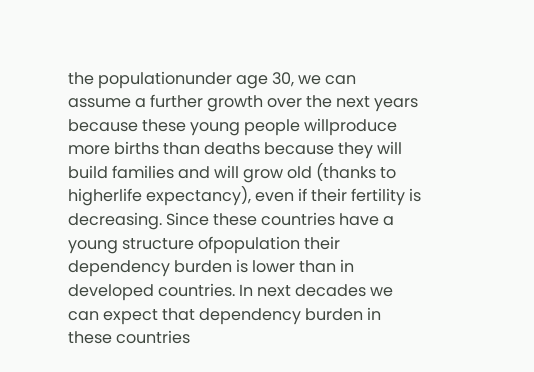the populationunder age 30, we can assume a further growth over the next years because these young people willproduce more births than deaths because they will build families and will grow old (thanks to higherlife expectancy), even if their fertility is decreasing. Since these countries have a young structure ofpopulation their dependency burden is lower than in developed countries. In next decades we can expect that dependency burden in these countries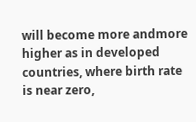will become more andmore higher as in developed countries, where birth rate is near zero,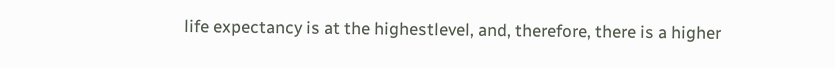life expectancy is at the highestlevel, and, therefore, there is a higher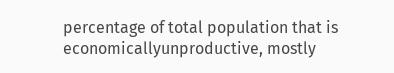percentage of total population that is economicallyunproductive, mostly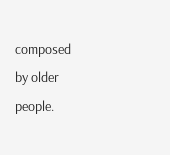composed by older people.